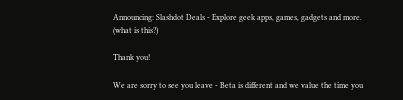Announcing: Slashdot Deals - Explore geek apps, games, gadgets and more. (what is this?)

Thank you!

We are sorry to see you leave - Beta is different and we value the time you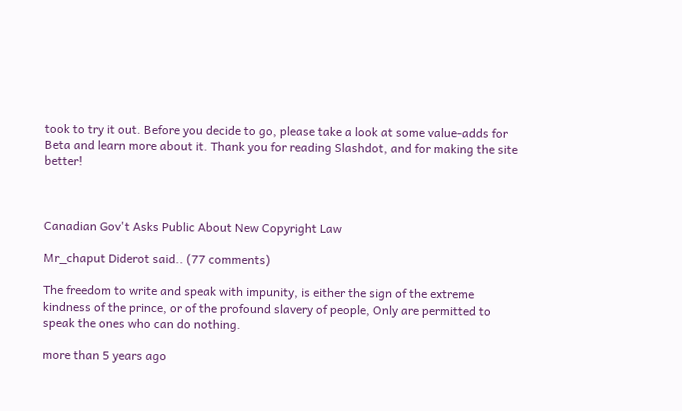took to try it out. Before you decide to go, please take a look at some value-adds for Beta and learn more about it. Thank you for reading Slashdot, and for making the site better!



Canadian Gov't Asks Public About New Copyright Law

Mr_chaput Diderot said.. (77 comments)

The freedom to write and speak with impunity, is either the sign of the extreme kindness of the prince, or of the profound slavery of people, Only are permitted to speak the ones who can do nothing.

more than 5 years ago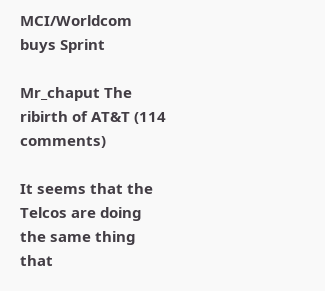MCI/Worldcom buys Sprint

Mr_chaput The ribirth of AT&T (114 comments)

It seems that the Telcos are doing the same thing that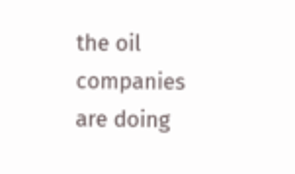the oil companies are doing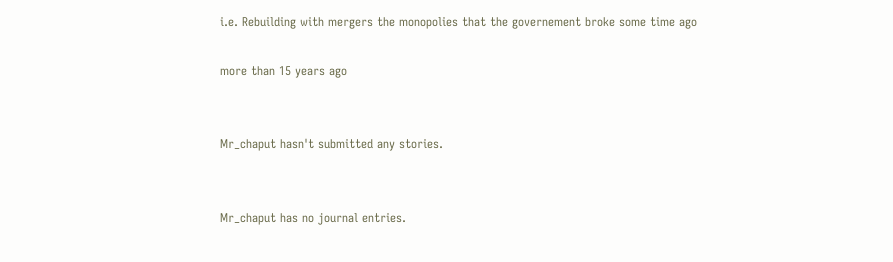i.e. Rebuilding with mergers the monopolies that the governement broke some time ago

more than 15 years ago


Mr_chaput hasn't submitted any stories.


Mr_chaput has no journal entries.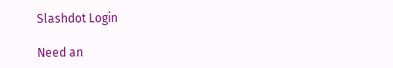Slashdot Login

Need an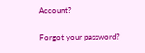Account?

Forgot your password?